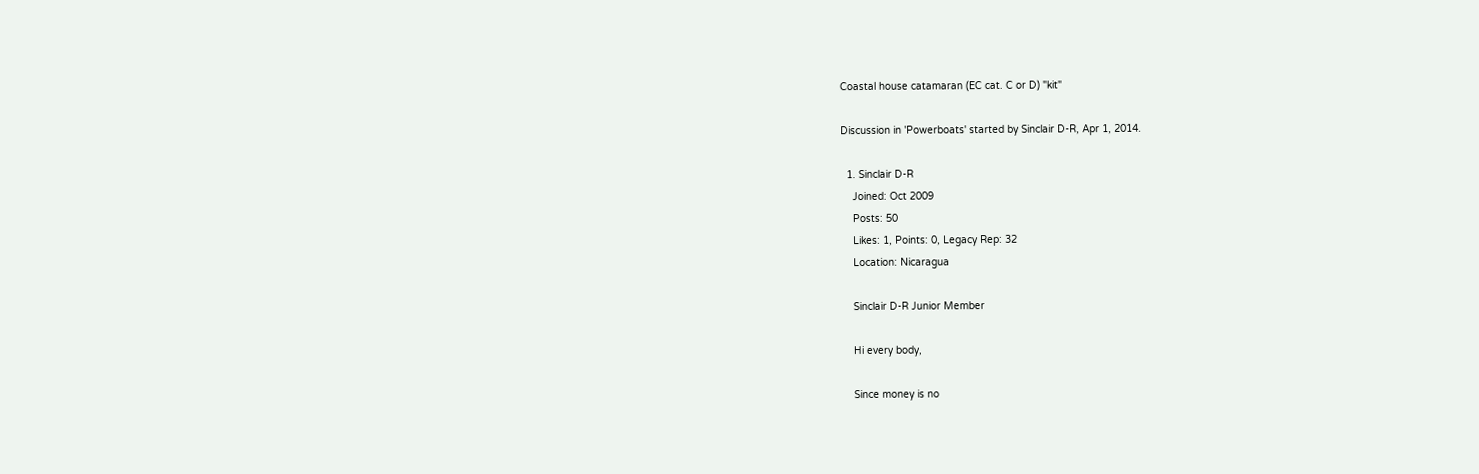Coastal house catamaran (EC cat. C or D) "kit"

Discussion in 'Powerboats' started by Sinclair D-R, Apr 1, 2014.

  1. Sinclair D-R
    Joined: Oct 2009
    Posts: 50
    Likes: 1, Points: 0, Legacy Rep: 32
    Location: Nicaragua

    Sinclair D-R Junior Member

    Hi every body,

    Since money is no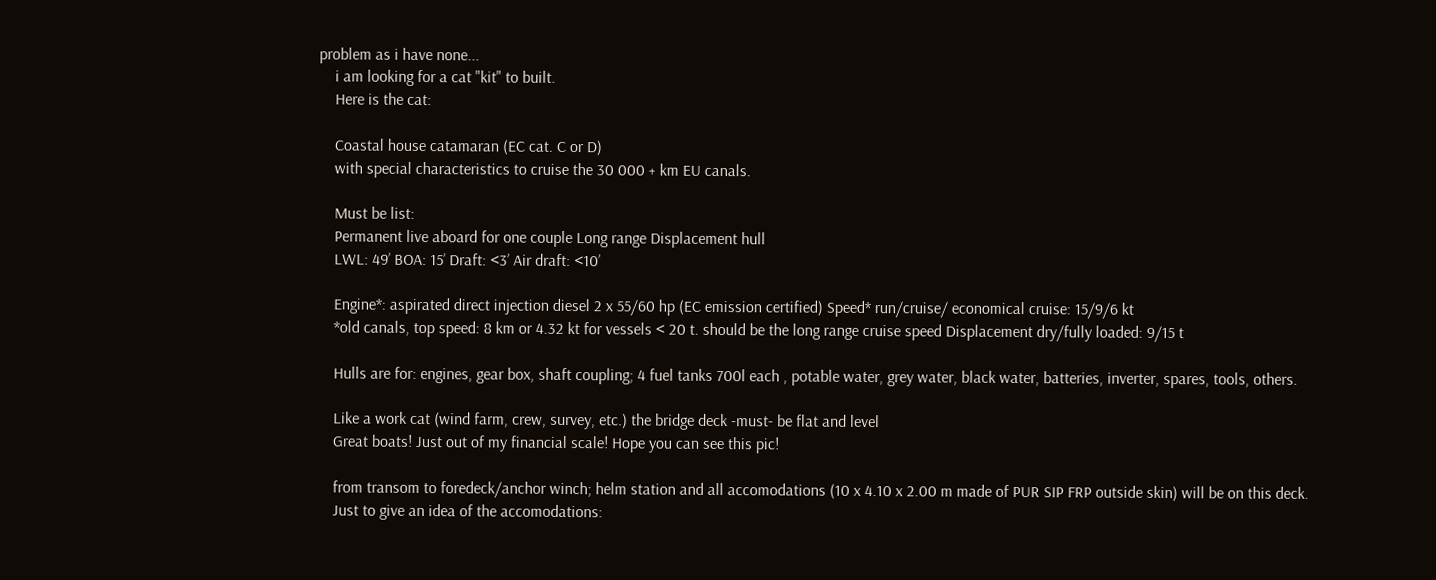problem as i have none...
    i am looking for a cat "kit" to built.
    Here is the cat:

    Coastal house catamaran (EC cat. C or D)
    with special characteristics to cruise the 30 000 + km EU canals.

    Must be list:
    Permanent live aboard for one couple Long range Displacement hull
    LWL: 49’ BOA: 15’ Draft: <3’ Air draft: <10’

    Engine*: aspirated direct injection diesel 2 x 55/60 hp (EC emission certified) Speed* run/cruise/ economical cruise: 15/9/6 kt
    *old canals, top speed: 8 km or 4.32 kt for vessels < 20 t. should be the long range cruise speed Displacement dry/fully loaded: 9/15 t

    Hulls are for: engines, gear box, shaft coupling; 4 fuel tanks 700l each , potable water, grey water, black water, batteries, inverter, spares, tools, others.

    Like a work cat (wind farm, crew, survey, etc.) the bridge deck -must- be flat and level
    Great boats! Just out of my financial scale! Hope you can see this pic!

    from transom to foredeck/anchor winch; helm station and all accomodations (10 x 4.10 x 2.00 m made of PUR SIP FRP outside skin) will be on this deck.
    Just to give an idea of the accomodations: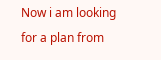Now i am looking for a plan from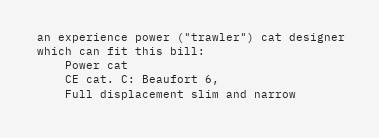an experience power ("trawler") cat designer which can fit this bill:
    Power cat
    CE cat. C: Beaufort 6,
    Full displacement slim and narrow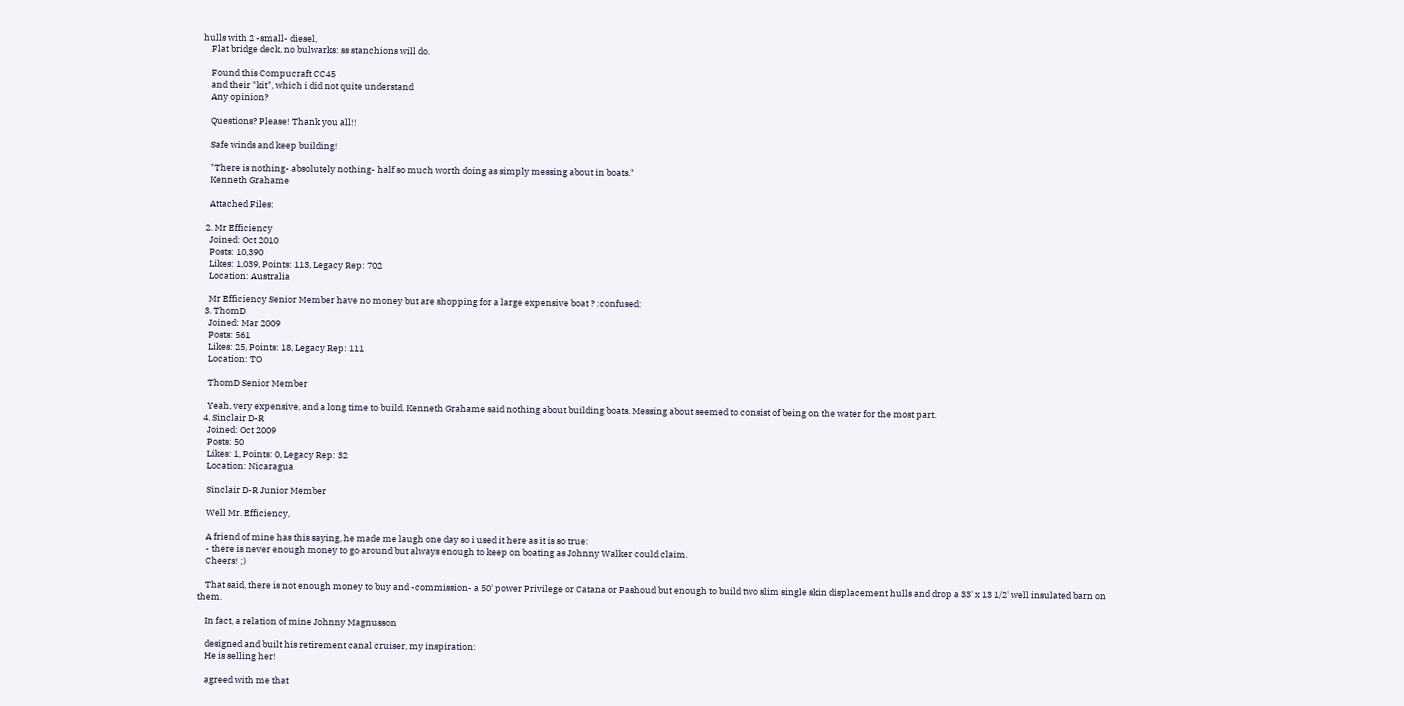hulls with 2 -small- diesel,
    Flat bridge deck, no bulwarks: ss stanchions will do.

    Found this Compucraft CC45
    and their "kit", which i did not quite understand
    Any opinion?

    Questions? Please! Thank you all!!

    Safe winds and keep building!

    "There is nothing- absolutely nothing- half so much worth doing as simply messing about in boats."
    Kenneth Grahame

    Attached Files:

  2. Mr Efficiency
    Joined: Oct 2010
    Posts: 10,390
    Likes: 1,039, Points: 113, Legacy Rep: 702
    Location: Australia

    Mr Efficiency Senior Member have no money but are shopping for a large expensive boat ? :confused:
  3. ThomD
    Joined: Mar 2009
    Posts: 561
    Likes: 25, Points: 18, Legacy Rep: 111
    Location: TO

    ThomD Senior Member

    Yeah, very expensive, and a long time to build. Kenneth Grahame said nothing about building boats. Messing about seemed to consist of being on the water for the most part.
  4. Sinclair D-R
    Joined: Oct 2009
    Posts: 50
    Likes: 1, Points: 0, Legacy Rep: 32
    Location: Nicaragua

    Sinclair D-R Junior Member

    Well Mr. Efficiency,

    A friend of mine has this saying, he made me laugh one day so i used it here as it is so true:
    - there is never enough money to go around but always enough to keep on boating as Johnny Walker could claim.
    Cheers! ;)

    That said, there is not enough money to buy and -commission- a 50' power Privilege or Catana or Pashoud but enough to build two slim single skin displacement hulls and drop a 33' x 13 1/2' well insulated barn on them.

    In fact, a relation of mine Johnny Magnusson

    designed and built his retirement canal cruiser, my inspiration:
    He is selling her!

    agreed with me that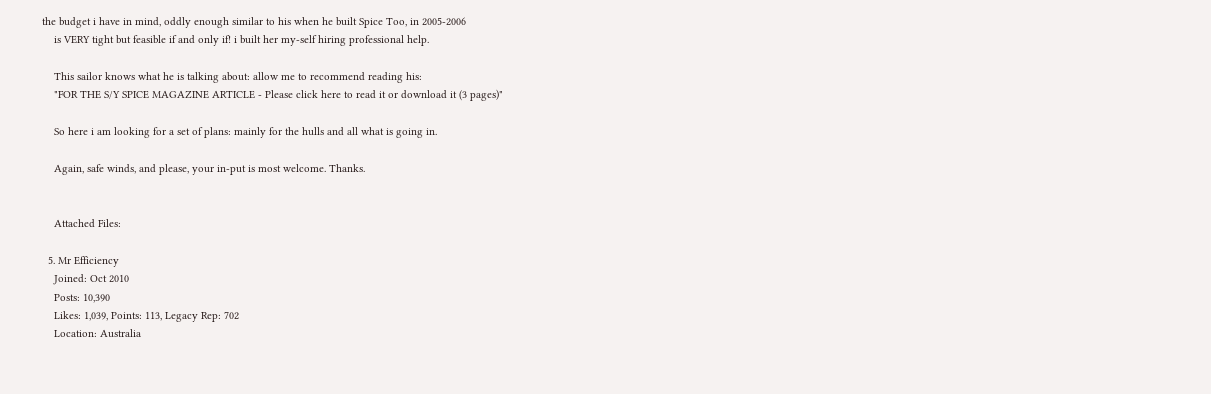the budget i have in mind, oddly enough similar to his when he built Spice Too, in 2005-2006
    is VERY tight but feasible if and only if! i built her my-self hiring professional help.

    This sailor knows what he is talking about: allow me to recommend reading his:
    "FOR THE S/Y SPICE MAGAZINE ARTICLE - Please click here to read it or download it (3 pages)"

    So here i am looking for a set of plans: mainly for the hulls and all what is going in.

    Again, safe winds, and please, your in-put is most welcome. Thanks.


    Attached Files:

  5. Mr Efficiency
    Joined: Oct 2010
    Posts: 10,390
    Likes: 1,039, Points: 113, Legacy Rep: 702
    Location: Australia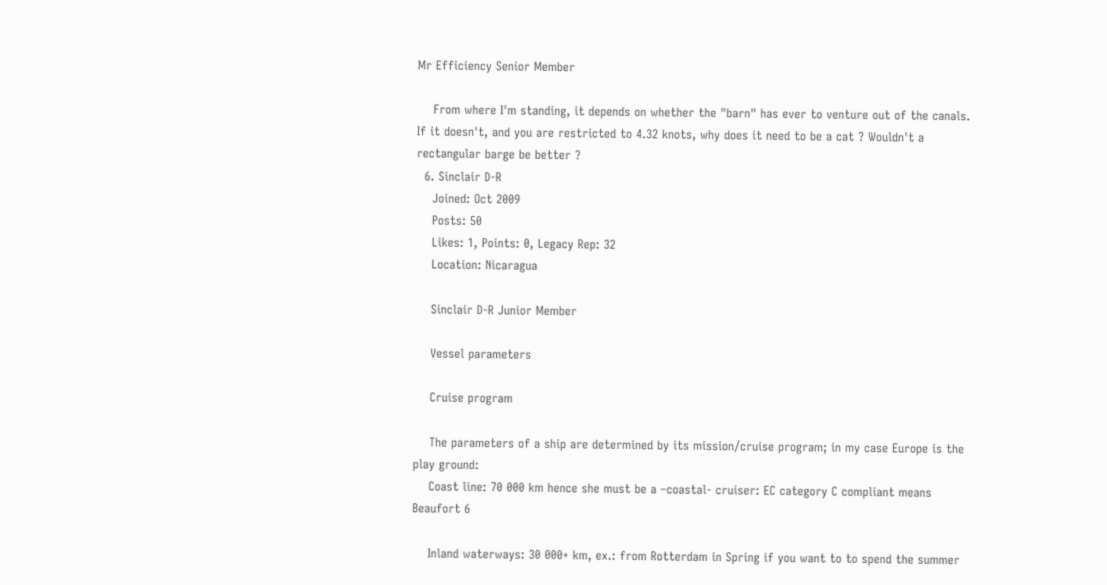Mr Efficiency Senior Member

    From where I'm standing, it depends on whether the "barn" has ever to venture out of the canals. If it doesn't, and you are restricted to 4.32 knots, why does it need to be a cat ? Wouldn't a rectangular barge be better ?
  6. Sinclair D-R
    Joined: Oct 2009
    Posts: 50
    Likes: 1, Points: 0, Legacy Rep: 32
    Location: Nicaragua

    Sinclair D-R Junior Member

    Vessel parameters

    Cruise program

    The parameters of a ship are determined by its mission/cruise program; in my case Europe is the play ground:
    Coast line: 70 000 km hence she must be a –coastal- cruiser: EC category C compliant means Beaufort 6

    Inland waterways: 30 000+ km, ex.: from Rotterdam in Spring if you want to to spend the summer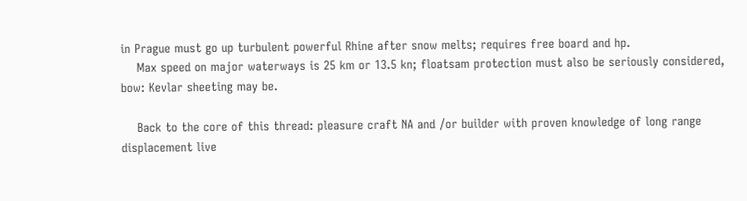in Prague must go up turbulent powerful Rhine after snow melts; requires free board and hp.
    Max speed on major waterways is 25 km or 13.5 kn; floatsam protection must also be seriously considered, bow: Kevlar sheeting may be.

    Back to the core of this thread: pleasure craft NA and /or builder with proven knowledge of long range displacement live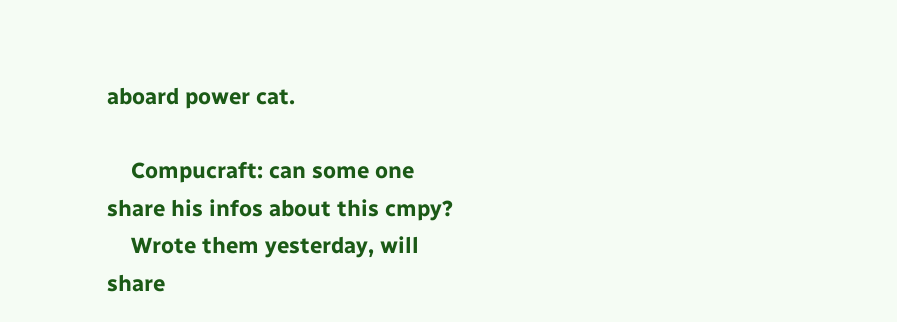aboard power cat.

    Compucraft: can some one share his infos about this cmpy?
    Wrote them yesterday, will share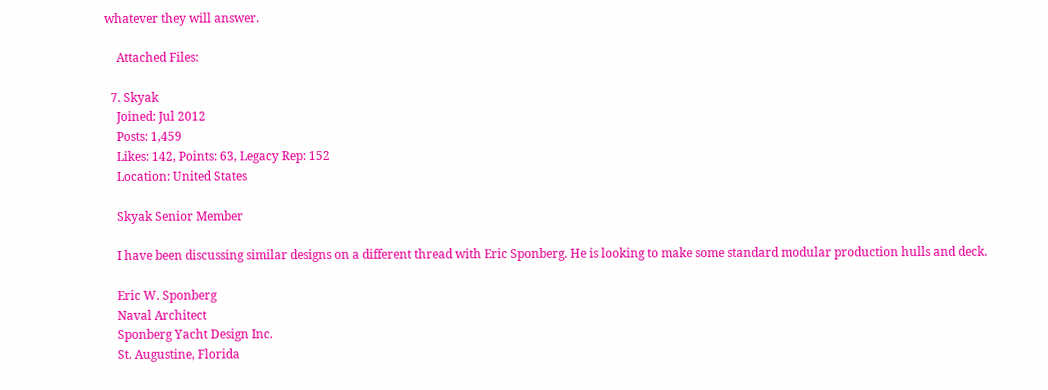whatever they will answer.

    Attached Files:

  7. Skyak
    Joined: Jul 2012
    Posts: 1,459
    Likes: 142, Points: 63, Legacy Rep: 152
    Location: United States

    Skyak Senior Member

    I have been discussing similar designs on a different thread with Eric Sponberg. He is looking to make some standard modular production hulls and deck.

    Eric W. Sponberg
    Naval Architect
    Sponberg Yacht Design Inc.
    St. Augustine, Florida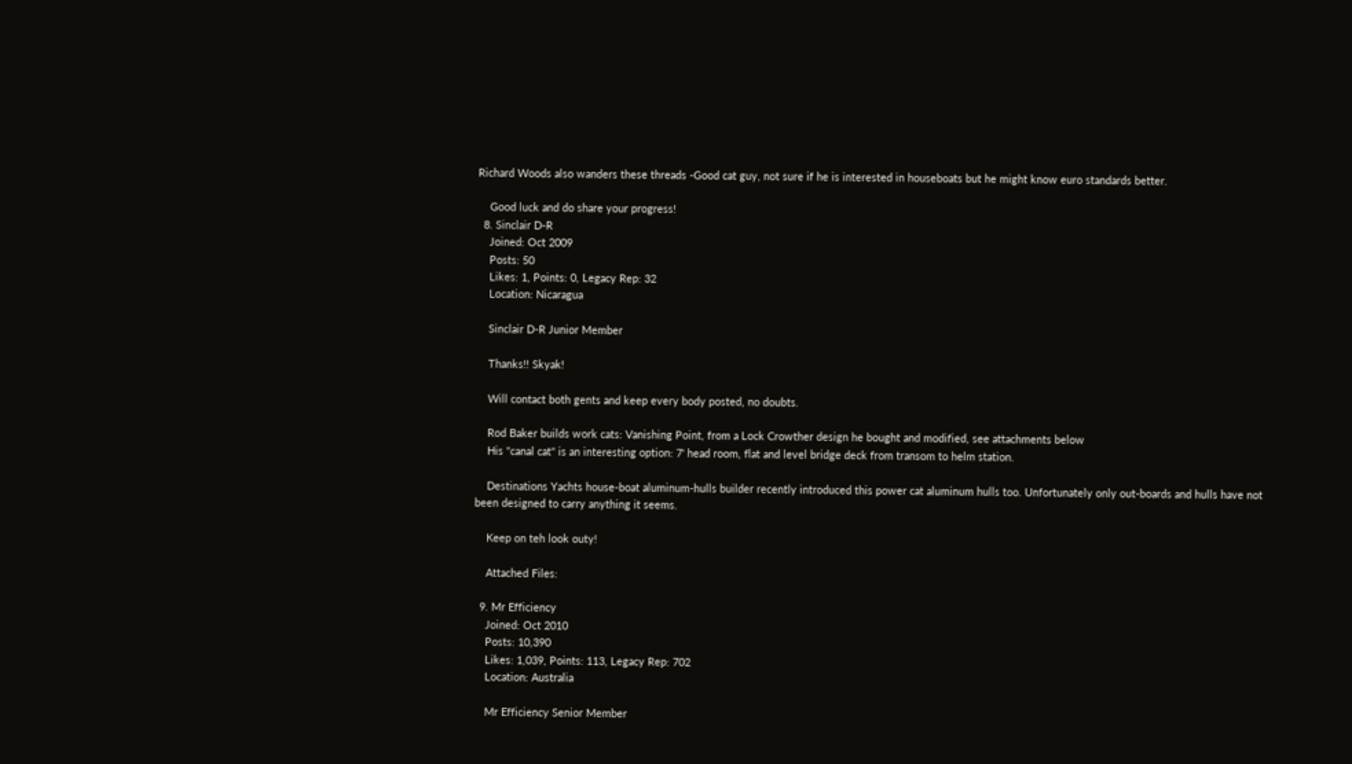Richard Woods also wanders these threads -Good cat guy, not sure if he is interested in houseboats but he might know euro standards better.

    Good luck and do share your progress!
  8. Sinclair D-R
    Joined: Oct 2009
    Posts: 50
    Likes: 1, Points: 0, Legacy Rep: 32
    Location: Nicaragua

    Sinclair D-R Junior Member

    Thanks!! Skyak!

    Will contact both gents and keep every body posted, no doubts.

    Rod Baker builds work cats: Vanishing Point, from a Lock Crowther design he bought and modified, see attachments below
    His "canal cat" is an interesting option: 7' head room, flat and level bridge deck from transom to helm station.

    Destinations Yachts house-boat aluminum-hulls builder recently introduced this power cat aluminum hulls too. Unfortunately only out-boards and hulls have not been designed to carry anything it seems.

    Keep on teh look outy!

    Attached Files:

  9. Mr Efficiency
    Joined: Oct 2010
    Posts: 10,390
    Likes: 1,039, Points: 113, Legacy Rep: 702
    Location: Australia

    Mr Efficiency Senior Member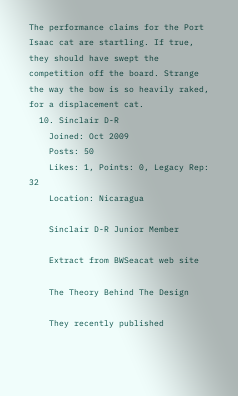The performance claims for the Port Isaac cat are startling. If true, they should have swept the competition off the board. Strange the way the bow is so heavily raked, for a displacement cat.
  10. Sinclair D-R
    Joined: Oct 2009
    Posts: 50
    Likes: 1, Points: 0, Legacy Rep: 32
    Location: Nicaragua

    Sinclair D-R Junior Member

    Extract from BWSeacat web site

    The Theory Behind The Design

    They recently published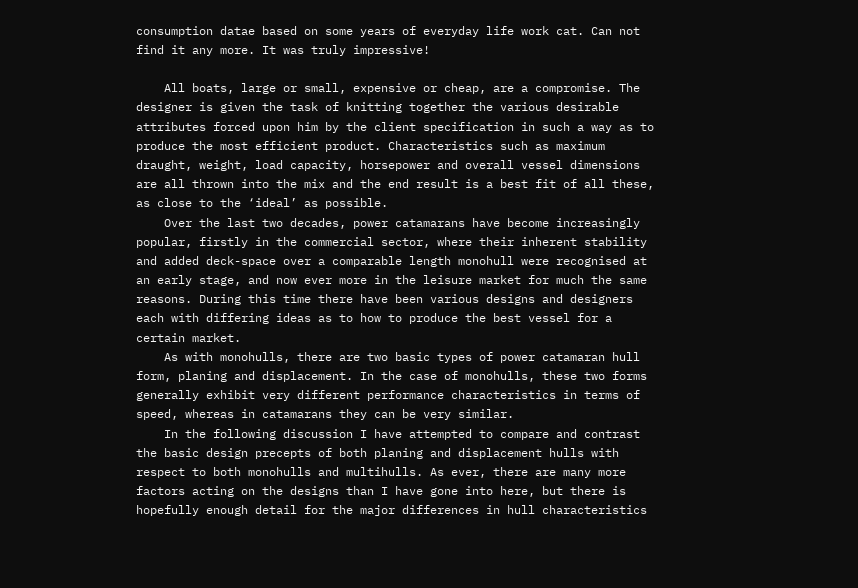consumption datae based on some years of everyday life work cat. Can not find it any more. It was truly impressive!

    All boats, large or small, expensive or cheap, are a compromise. The designer is given the task of knitting together the various desirable attributes forced upon him by the client specification in such a way as to produce the most efficient product. Characteristics such as maximum draught, weight, load capacity, horsepower and overall vessel dimensions are all thrown into the mix and the end result is a best fit of all these, as close to the ‘ideal’ as possible.
    Over the last two decades, power catamarans have become increasingly popular, firstly in the commercial sector, where their inherent stability and added deck-space over a comparable length monohull were recognised at an early stage, and now ever more in the leisure market for much the same reasons. During this time there have been various designs and designers each with differing ideas as to how to produce the best vessel for a certain market.
    As with monohulls, there are two basic types of power catamaran hull form, planing and displacement. In the case of monohulls, these two forms generally exhibit very different performance characteristics in terms of speed, whereas in catamarans they can be very similar.
    In the following discussion I have attempted to compare and contrast the basic design precepts of both planing and displacement hulls with respect to both monohulls and multihulls. As ever, there are many more factors acting on the designs than I have gone into here, but there is hopefully enough detail for the major differences in hull characteristics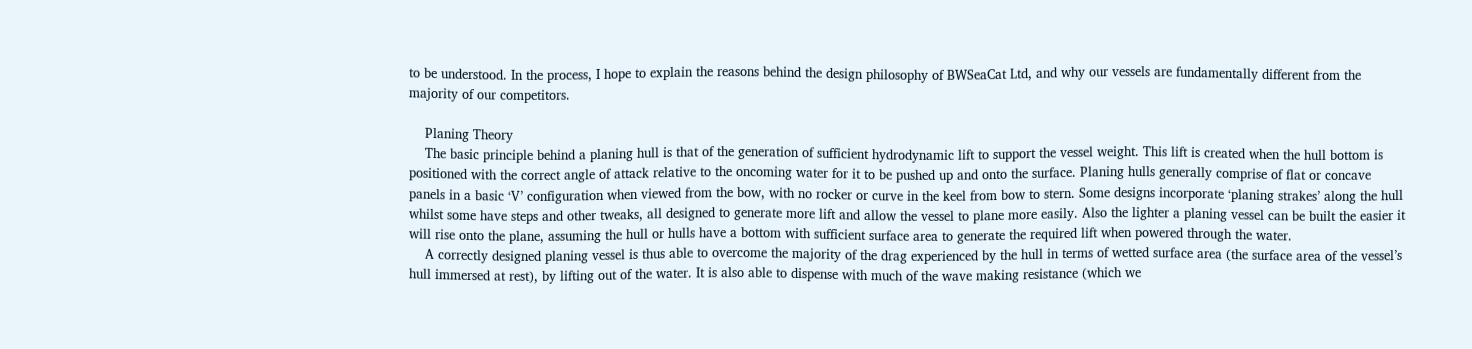to be understood. In the process, I hope to explain the reasons behind the design philosophy of BWSeaCat Ltd, and why our vessels are fundamentally different from the majority of our competitors.

    Planing Theory
    The basic principle behind a planing hull is that of the generation of sufficient hydrodynamic lift to support the vessel weight. This lift is created when the hull bottom is positioned with the correct angle of attack relative to the oncoming water for it to be pushed up and onto the surface. Planing hulls generally comprise of flat or concave panels in a basic ‘V’ configuration when viewed from the bow, with no rocker or curve in the keel from bow to stern. Some designs incorporate ‘planing strakes’ along the hull whilst some have steps and other tweaks, all designed to generate more lift and allow the vessel to plane more easily. Also the lighter a planing vessel can be built the easier it will rise onto the plane, assuming the hull or hulls have a bottom with sufficient surface area to generate the required lift when powered through the water.
    A correctly designed planing vessel is thus able to overcome the majority of the drag experienced by the hull in terms of wetted surface area (the surface area of the vessel’s hull immersed at rest), by lifting out of the water. It is also able to dispense with much of the wave making resistance (which we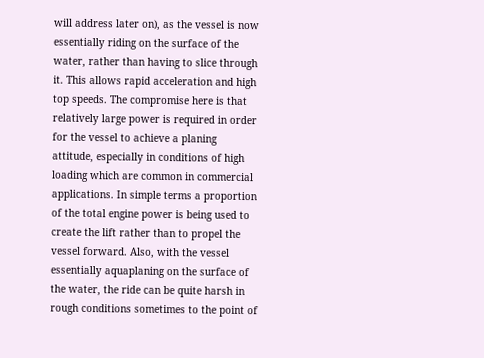will address later on), as the vessel is now essentially riding on the surface of the water, rather than having to slice through it. This allows rapid acceleration and high top speeds. The compromise here is that relatively large power is required in order for the vessel to achieve a planing attitude, especially in conditions of high loading which are common in commercial applications. In simple terms a proportion of the total engine power is being used to create the lift rather than to propel the vessel forward. Also, with the vessel essentially aquaplaning on the surface of the water, the ride can be quite harsh in rough conditions sometimes to the point of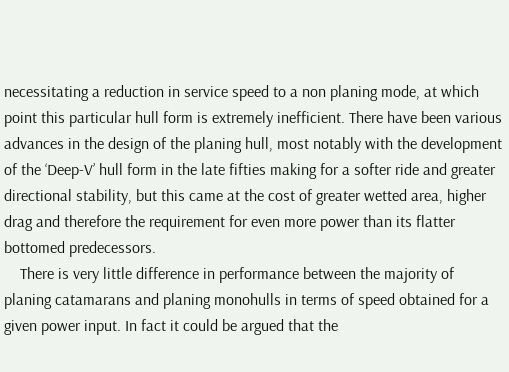necessitating a reduction in service speed to a non planing mode, at which point this particular hull form is extremely inefficient. There have been various advances in the design of the planing hull, most notably with the development of the ‘Deep-V’ hull form in the late fifties making for a softer ride and greater directional stability, but this came at the cost of greater wetted area, higher drag and therefore the requirement for even more power than its flatter bottomed predecessors.
    There is very little difference in performance between the majority of planing catamarans and planing monohulls in terms of speed obtained for a given power input. In fact it could be argued that the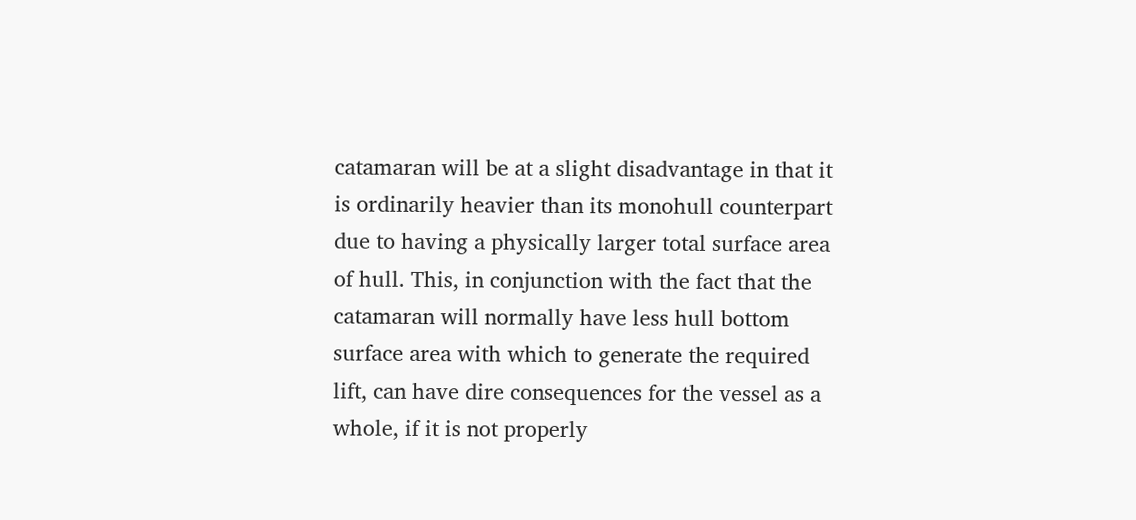catamaran will be at a slight disadvantage in that it is ordinarily heavier than its monohull counterpart due to having a physically larger total surface area of hull. This, in conjunction with the fact that the catamaran will normally have less hull bottom surface area with which to generate the required lift, can have dire consequences for the vessel as a whole, if it is not properly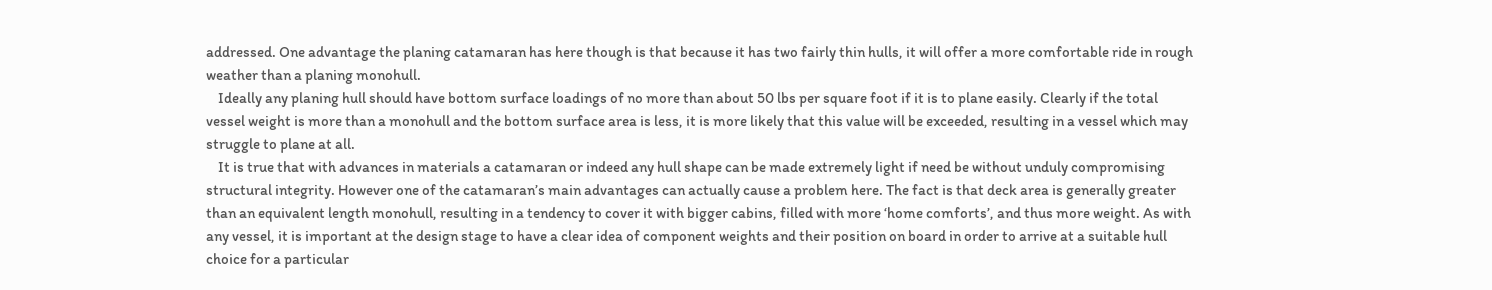addressed. One advantage the planing catamaran has here though is that because it has two fairly thin hulls, it will offer a more comfortable ride in rough weather than a planing monohull.
    Ideally any planing hull should have bottom surface loadings of no more than about 50 lbs per square foot if it is to plane easily. Clearly if the total vessel weight is more than a monohull and the bottom surface area is less, it is more likely that this value will be exceeded, resulting in a vessel which may struggle to plane at all.
    It is true that with advances in materials a catamaran or indeed any hull shape can be made extremely light if need be without unduly compromising structural integrity. However one of the catamaran’s main advantages can actually cause a problem here. The fact is that deck area is generally greater than an equivalent length monohull, resulting in a tendency to cover it with bigger cabins, filled with more ‘home comforts’, and thus more weight. As with any vessel, it is important at the design stage to have a clear idea of component weights and their position on board in order to arrive at a suitable hull choice for a particular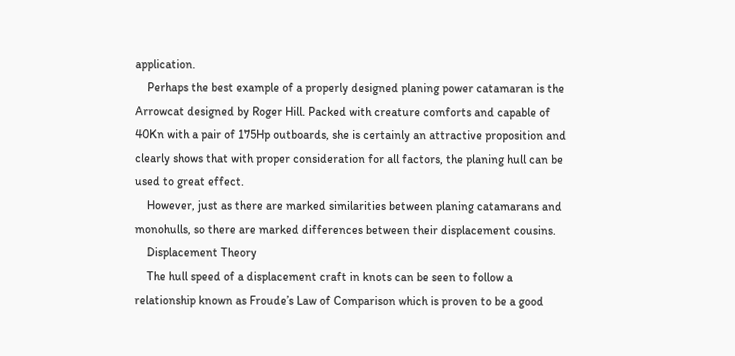application.
    Perhaps the best example of a properly designed planing power catamaran is the Arrowcat designed by Roger Hill. Packed with creature comforts and capable of 40Kn with a pair of 175Hp outboards, she is certainly an attractive proposition and clearly shows that with proper consideration for all factors, the planing hull can be used to great effect.
    However, just as there are marked similarities between planing catamarans and monohulls, so there are marked differences between their displacement cousins.
    Displacement Theory
    The hull speed of a displacement craft in knots can be seen to follow a relationship known as Froude’s Law of Comparison which is proven to be a good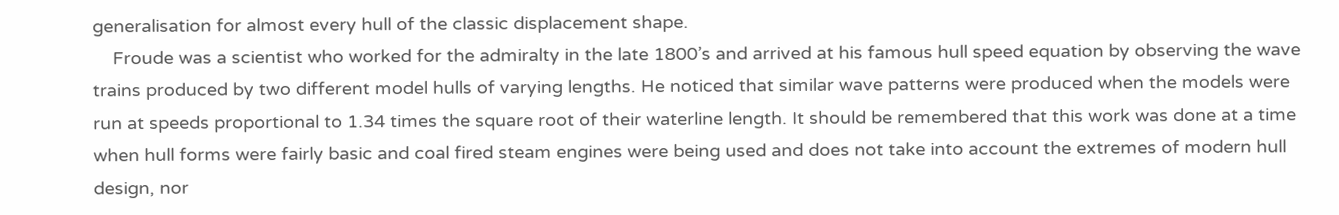generalisation for almost every hull of the classic displacement shape.
    Froude was a scientist who worked for the admiralty in the late 1800’s and arrived at his famous hull speed equation by observing the wave trains produced by two different model hulls of varying lengths. He noticed that similar wave patterns were produced when the models were run at speeds proportional to 1.34 times the square root of their waterline length. It should be remembered that this work was done at a time when hull forms were fairly basic and coal fired steam engines were being used and does not take into account the extremes of modern hull design, nor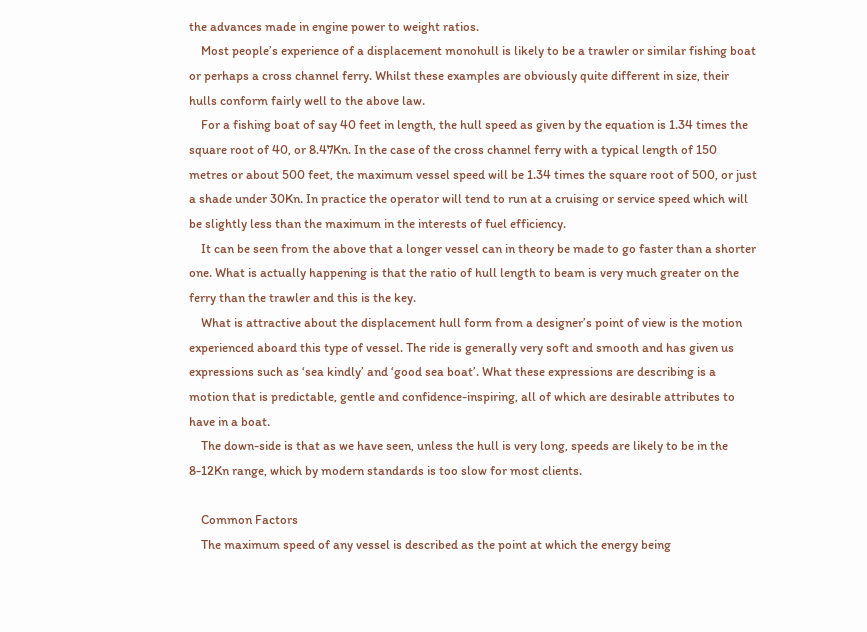the advances made in engine power to weight ratios.
    Most people’s experience of a displacement monohull is likely to be a trawler or similar fishing boat or perhaps a cross channel ferry. Whilst these examples are obviously quite different in size, their hulls conform fairly well to the above law.
    For a fishing boat of say 40 feet in length, the hull speed as given by the equation is 1.34 times the square root of 40, or 8.47Kn. In the case of the cross channel ferry with a typical length of 150 metres or about 500 feet, the maximum vessel speed will be 1.34 times the square root of 500, or just a shade under 30Kn. In practice the operator will tend to run at a cruising or service speed which will be slightly less than the maximum in the interests of fuel efficiency.
    It can be seen from the above that a longer vessel can in theory be made to go faster than a shorter one. What is actually happening is that the ratio of hull length to beam is very much greater on the ferry than the trawler and this is the key.
    What is attractive about the displacement hull form from a designer’s point of view is the motion experienced aboard this type of vessel. The ride is generally very soft and smooth and has given us expressions such as ‘sea kindly’ and ‘good sea boat’. What these expressions are describing is a motion that is predictable, gentle and confidence-inspiring, all of which are desirable attributes to have in a boat.
    The down-side is that as we have seen, unless the hull is very long, speeds are likely to be in the 8-12Kn range, which by modern standards is too slow for most clients.

    Common Factors
    The maximum speed of any vessel is described as the point at which the energy being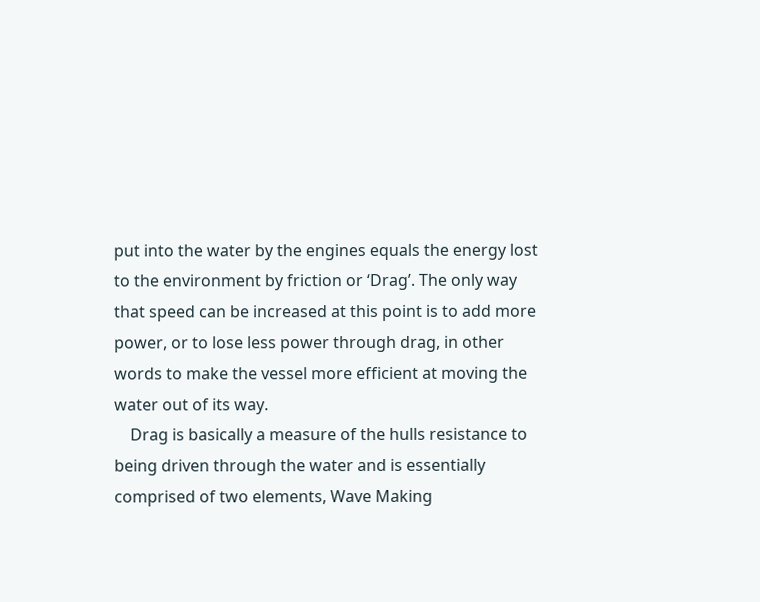put into the water by the engines equals the energy lost to the environment by friction or ‘Drag’. The only way that speed can be increased at this point is to add more power, or to lose less power through drag, in other words to make the vessel more efficient at moving the water out of its way.
    Drag is basically a measure of the hulls resistance to being driven through the water and is essentially comprised of two elements, Wave Making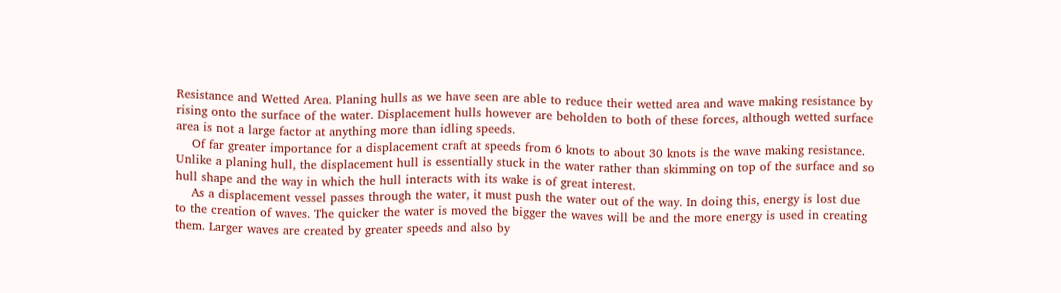Resistance and Wetted Area. Planing hulls as we have seen are able to reduce their wetted area and wave making resistance by rising onto the surface of the water. Displacement hulls however are beholden to both of these forces, although wetted surface area is not a large factor at anything more than idling speeds.
    Of far greater importance for a displacement craft at speeds from 6 knots to about 30 knots is the wave making resistance. Unlike a planing hull, the displacement hull is essentially stuck in the water rather than skimming on top of the surface and so hull shape and the way in which the hull interacts with its wake is of great interest.
    As a displacement vessel passes through the water, it must push the water out of the way. In doing this, energy is lost due to the creation of waves. The quicker the water is moved the bigger the waves will be and the more energy is used in creating them. Larger waves are created by greater speeds and also by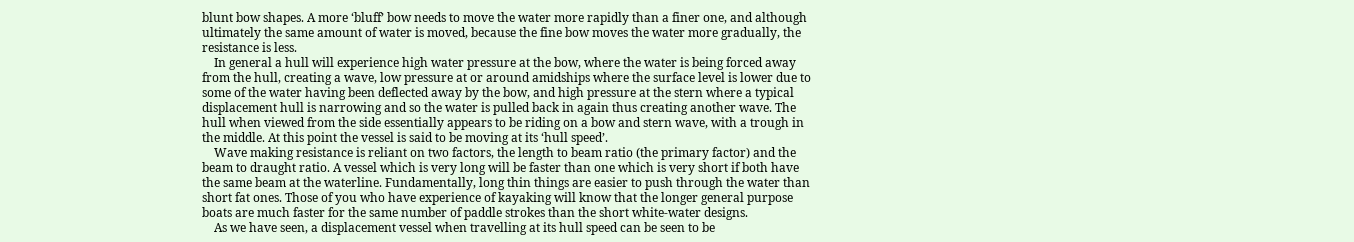blunt bow shapes. A more ‘bluff’ bow needs to move the water more rapidly than a finer one, and although ultimately the same amount of water is moved, because the fine bow moves the water more gradually, the resistance is less.
    In general a hull will experience high water pressure at the bow, where the water is being forced away from the hull, creating a wave, low pressure at or around amidships where the surface level is lower due to some of the water having been deflected away by the bow, and high pressure at the stern where a typical displacement hull is narrowing and so the water is pulled back in again thus creating another wave. The hull when viewed from the side essentially appears to be riding on a bow and stern wave, with a trough in the middle. At this point the vessel is said to be moving at its ‘hull speed’.
    Wave making resistance is reliant on two factors, the length to beam ratio (the primary factor) and the beam to draught ratio. A vessel which is very long will be faster than one which is very short if both have the same beam at the waterline. Fundamentally, long thin things are easier to push through the water than short fat ones. Those of you who have experience of kayaking will know that the longer general purpose boats are much faster for the same number of paddle strokes than the short white-water designs.
    As we have seen, a displacement vessel when travelling at its hull speed can be seen to be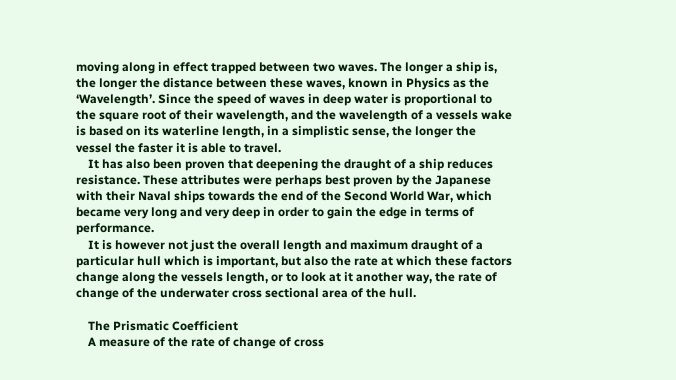moving along in effect trapped between two waves. The longer a ship is, the longer the distance between these waves, known in Physics as the ‘Wavelength’. Since the speed of waves in deep water is proportional to the square root of their wavelength, and the wavelength of a vessels wake is based on its waterline length, in a simplistic sense, the longer the vessel the faster it is able to travel.
    It has also been proven that deepening the draught of a ship reduces resistance. These attributes were perhaps best proven by the Japanese with their Naval ships towards the end of the Second World War, which became very long and very deep in order to gain the edge in terms of performance.
    It is however not just the overall length and maximum draught of a particular hull which is important, but also the rate at which these factors change along the vessels length, or to look at it another way, the rate of change of the underwater cross sectional area of the hull.

    The Prismatic Coefficient
    A measure of the rate of change of cross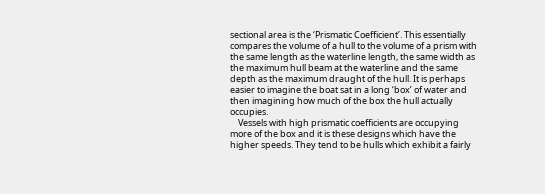sectional area is the ‘Prismatic Coefficient’. This essentially compares the volume of a hull to the volume of a prism with the same length as the waterline length, the same width as the maximum hull beam at the waterline and the same depth as the maximum draught of the hull. It is perhaps easier to imagine the boat sat in a long ‘box’ of water and then imagining how much of the box the hull actually occupies.
    Vessels with high prismatic coefficients are occupying more of the box and it is these designs which have the higher speeds. They tend to be hulls which exhibit a fairly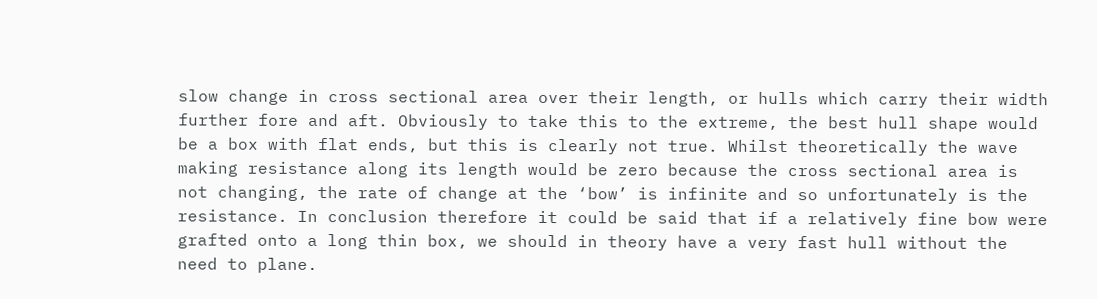slow change in cross sectional area over their length, or hulls which carry their width further fore and aft. Obviously to take this to the extreme, the best hull shape would be a box with flat ends, but this is clearly not true. Whilst theoretically the wave making resistance along its length would be zero because the cross sectional area is not changing, the rate of change at the ‘bow’ is infinite and so unfortunately is the resistance. In conclusion therefore it could be said that if a relatively fine bow were grafted onto a long thin box, we should in theory have a very fast hull without the need to plane.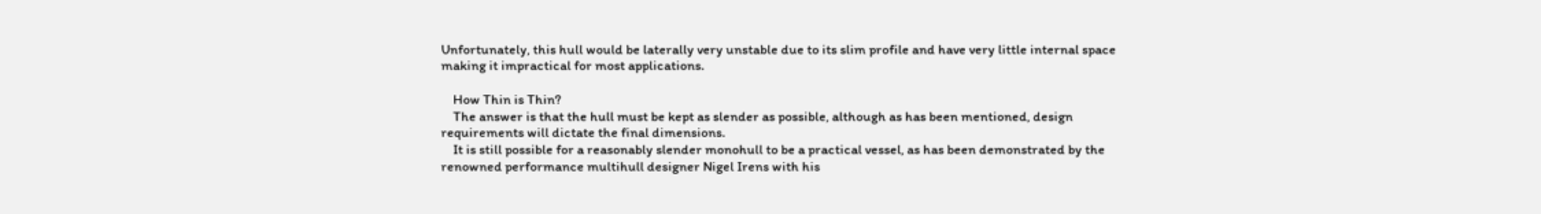Unfortunately, this hull would be laterally very unstable due to its slim profile and have very little internal space making it impractical for most applications.

    How Thin is Thin?
    The answer is that the hull must be kept as slender as possible, although as has been mentioned, design requirements will dictate the final dimensions.
    It is still possible for a reasonably slender monohull to be a practical vessel, as has been demonstrated by the renowned performance multihull designer Nigel Irens with his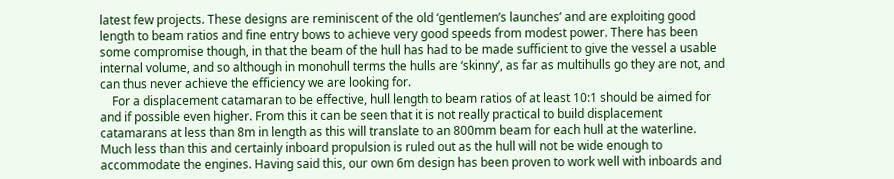latest few projects. These designs are reminiscent of the old ‘gentlemen’s launches’ and are exploiting good length to beam ratios and fine entry bows to achieve very good speeds from modest power. There has been some compromise though, in that the beam of the hull has had to be made sufficient to give the vessel a usable internal volume, and so although in monohull terms the hulls are ‘skinny’, as far as multihulls go they are not, and can thus never achieve the efficiency we are looking for.
    For a displacement catamaran to be effective, hull length to beam ratios of at least 10:1 should be aimed for and if possible even higher. From this it can be seen that it is not really practical to build displacement catamarans at less than 8m in length as this will translate to an 800mm beam for each hull at the waterline. Much less than this and certainly inboard propulsion is ruled out as the hull will not be wide enough to accommodate the engines. Having said this, our own 6m design has been proven to work well with inboards and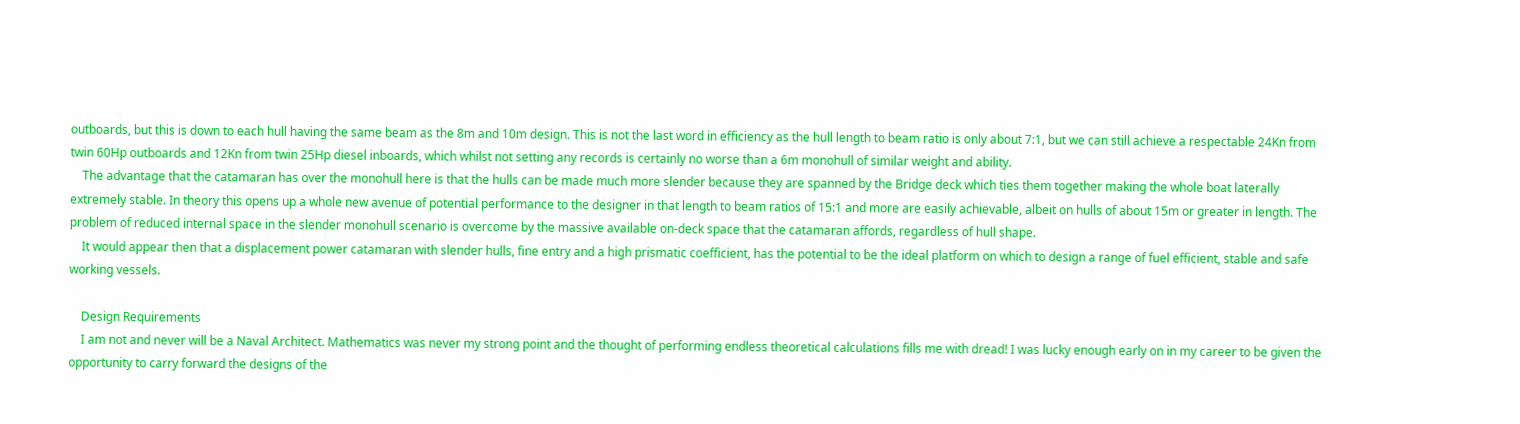outboards, but this is down to each hull having the same beam as the 8m and 10m design. This is not the last word in efficiency as the hull length to beam ratio is only about 7:1, but we can still achieve a respectable 24Kn from twin 60Hp outboards and 12Kn from twin 25Hp diesel inboards, which whilst not setting any records is certainly no worse than a 6m monohull of similar weight and ability.
    The advantage that the catamaran has over the monohull here is that the hulls can be made much more slender because they are spanned by the Bridge deck which ties them together making the whole boat laterally extremely stable. In theory this opens up a whole new avenue of potential performance to the designer in that length to beam ratios of 15:1 and more are easily achievable, albeit on hulls of about 15m or greater in length. The problem of reduced internal space in the slender monohull scenario is overcome by the massive available on-deck space that the catamaran affords, regardless of hull shape.
    It would appear then that a displacement power catamaran with slender hulls, fine entry and a high prismatic coefficient, has the potential to be the ideal platform on which to design a range of fuel efficient, stable and safe working vessels.

    Design Requirements
    I am not and never will be a Naval Architect. Mathematics was never my strong point and the thought of performing endless theoretical calculations fills me with dread! I was lucky enough early on in my career to be given the opportunity to carry forward the designs of the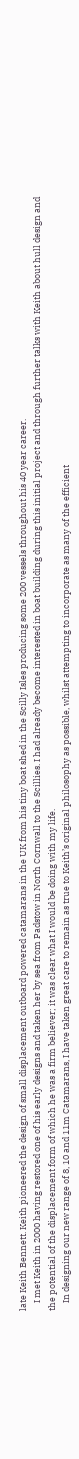late Keith Bennett. Keith pioneered the design of small displacement outboard powered catamarans in the UK from his tiny boat shed in the Scilly Isles producing some 200 vessels throughout his 40 year career.
    I met Keith in 2000 having restored one of his early designs and taken her by sea from Padstow in North Cornwall to the Scillies. I had already become interested in boat building during this initial project and through further talks with Keith about hull design and the potential of the displacement form of which he was a firm believer; it was clear what I would be doing with my life.
    In designing our new range of 8, 10 and 11m Catamarans, I have taken great care to remain as true to Keith’s original philosophy as possible, whilst attempting to incorporate as many of the efficient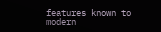features known to modern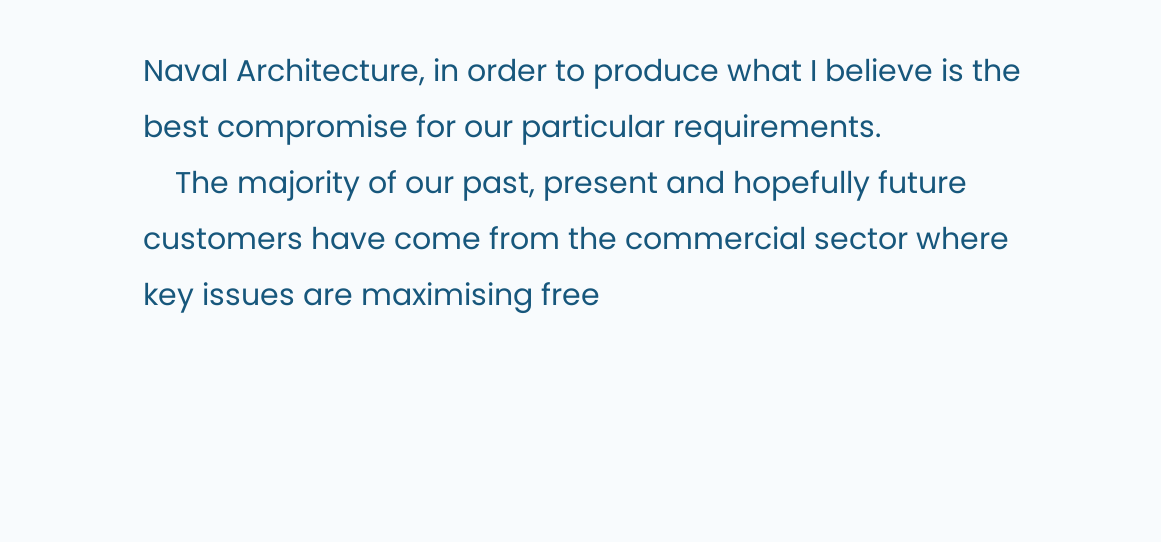Naval Architecture, in order to produce what I believe is the best compromise for our particular requirements.
    The majority of our past, present and hopefully future customers have come from the commercial sector where key issues are maximising free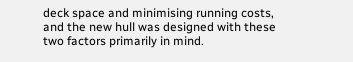deck space and minimising running costs, and the new hull was designed with these two factors primarily in mind.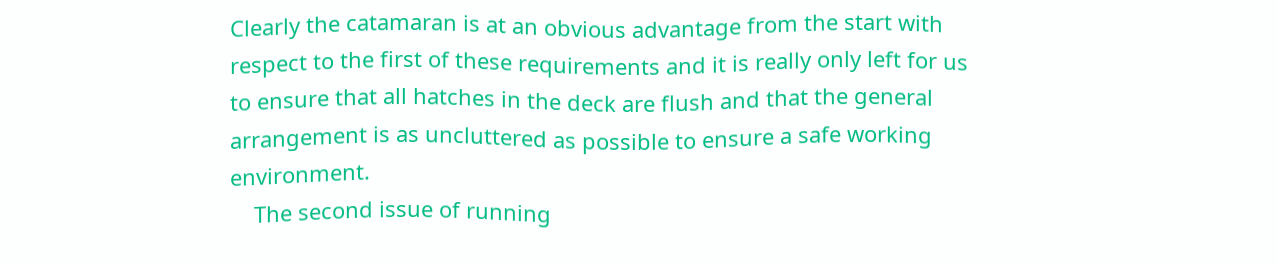Clearly the catamaran is at an obvious advantage from the start with respect to the first of these requirements and it is really only left for us to ensure that all hatches in the deck are flush and that the general arrangement is as uncluttered as possible to ensure a safe working environment.
    The second issue of running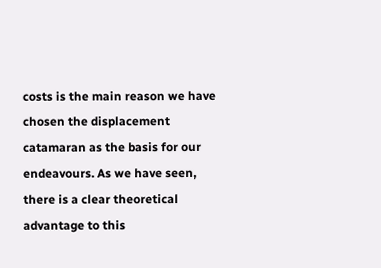costs is the main reason we have chosen the displacement catamaran as the basis for our endeavours. As we have seen, there is a clear theoretical advantage to this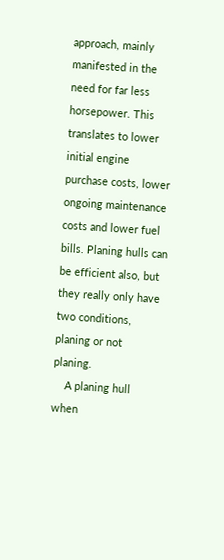approach, mainly manifested in the need for far less horsepower. This translates to lower initial engine purchase costs, lower ongoing maintenance costs and lower fuel bills. Planing hulls can be efficient also, but they really only have two conditions, planing or not planing.
    A planing hull when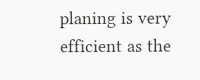planing is very efficient as the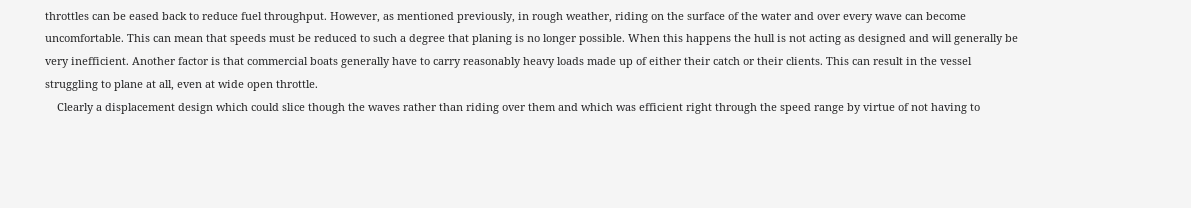throttles can be eased back to reduce fuel throughput. However, as mentioned previously, in rough weather, riding on the surface of the water and over every wave can become uncomfortable. This can mean that speeds must be reduced to such a degree that planing is no longer possible. When this happens the hull is not acting as designed and will generally be very inefficient. Another factor is that commercial boats generally have to carry reasonably heavy loads made up of either their catch or their clients. This can result in the vessel struggling to plane at all, even at wide open throttle.
    Clearly a displacement design which could slice though the waves rather than riding over them and which was efficient right through the speed range by virtue of not having to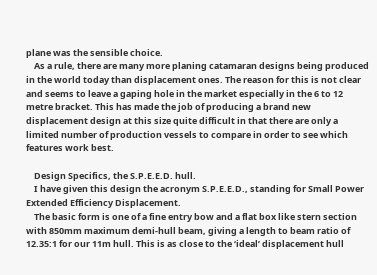plane was the sensible choice.
    As a rule, there are many more planing catamaran designs being produced in the world today than displacement ones. The reason for this is not clear and seems to leave a gaping hole in the market especially in the 6 to 12 metre bracket. This has made the job of producing a brand new displacement design at this size quite difficult in that there are only a limited number of production vessels to compare in order to see which features work best.

    Design Specifics, the S.P.E.E.D. hull.
    I have given this design the acronym S.P.E.E.D., standing for Small Power Extended Efficiency Displacement.
    The basic form is one of a fine entry bow and a flat box like stern section with 850mm maximum demi-hull beam, giving a length to beam ratio of 12.35:1 for our 11m hull. This is as close to the ‘ideal’ displacement hull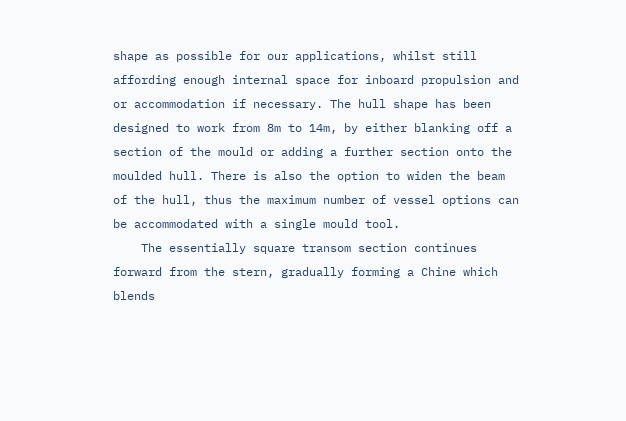shape as possible for our applications, whilst still affording enough internal space for inboard propulsion and or accommodation if necessary. The hull shape has been designed to work from 8m to 14m, by either blanking off a section of the mould or adding a further section onto the moulded hull. There is also the option to widen the beam of the hull, thus the maximum number of vessel options can be accommodated with a single mould tool.
    The essentially square transom section continues forward from the stern, gradually forming a Chine which blends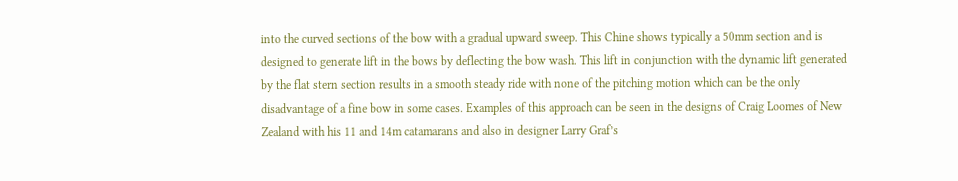into the curved sections of the bow with a gradual upward sweep. This Chine shows typically a 50mm section and is designed to generate lift in the bows by deflecting the bow wash. This lift in conjunction with the dynamic lift generated by the flat stern section results in a smooth steady ride with none of the pitching motion which can be the only disadvantage of a fine bow in some cases. Examples of this approach can be seen in the designs of Craig Loomes of New Zealand with his 11 and 14m catamarans and also in designer Larry Graf’s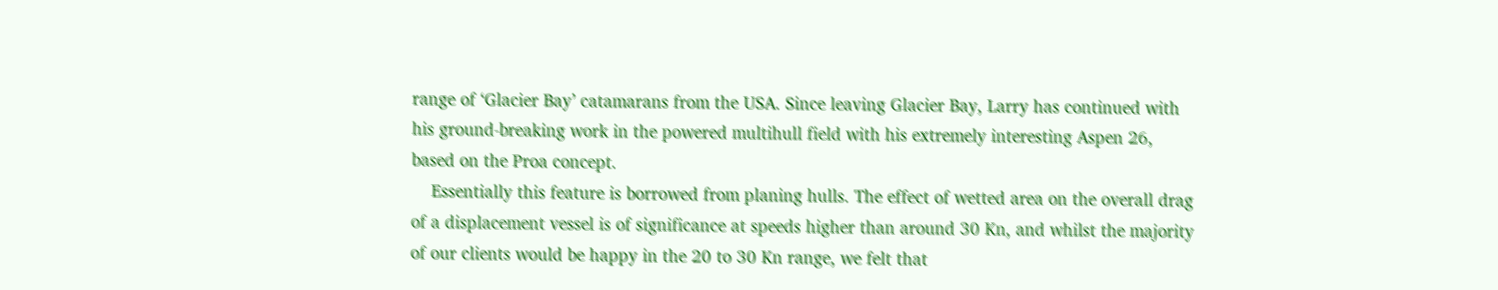range of ‘Glacier Bay’ catamarans from the USA. Since leaving Glacier Bay, Larry has continued with his ground-breaking work in the powered multihull field with his extremely interesting Aspen 26, based on the Proa concept.
    Essentially this feature is borrowed from planing hulls. The effect of wetted area on the overall drag of a displacement vessel is of significance at speeds higher than around 30 Kn, and whilst the majority of our clients would be happy in the 20 to 30 Kn range, we felt that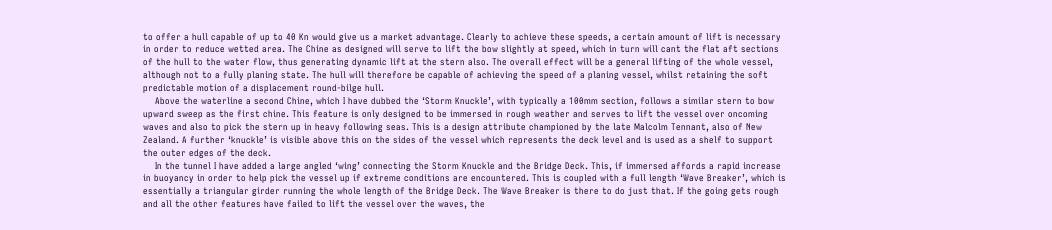to offer a hull capable of up to 40 Kn would give us a market advantage. Clearly to achieve these speeds, a certain amount of lift is necessary in order to reduce wetted area. The Chine as designed will serve to lift the bow slightly at speed, which in turn will cant the flat aft sections of the hull to the water flow, thus generating dynamic lift at the stern also. The overall effect will be a general lifting of the whole vessel, although not to a fully planing state. The hull will therefore be capable of achieving the speed of a planing vessel, whilst retaining the soft predictable motion of a displacement round-bilge hull.
    Above the waterline a second Chine, which I have dubbed the ‘Storm Knuckle’, with typically a 100mm section, follows a similar stern to bow upward sweep as the first chine. This feature is only designed to be immersed in rough weather and serves to lift the vessel over oncoming waves and also to pick the stern up in heavy following seas. This is a design attribute championed by the late Malcolm Tennant, also of New Zealand. A further ‘knuckle’ is visible above this on the sides of the vessel which represents the deck level and is used as a shelf to support the outer edges of the deck.
    In the tunnel I have added a large angled ‘wing’ connecting the Storm Knuckle and the Bridge Deck. This, if immersed affords a rapid increase in buoyancy in order to help pick the vessel up if extreme conditions are encountered. This is coupled with a full length ‘Wave Breaker’, which is essentially a triangular girder running the whole length of the Bridge Deck. The Wave Breaker is there to do just that. If the going gets rough and all the other features have failed to lift the vessel over the waves, the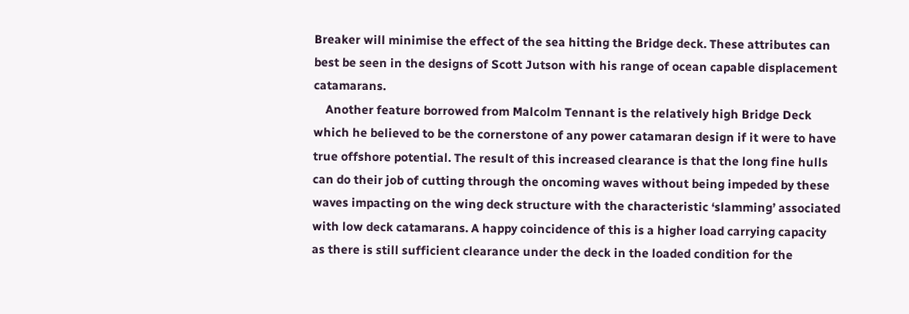Breaker will minimise the effect of the sea hitting the Bridge deck. These attributes can best be seen in the designs of Scott Jutson with his range of ocean capable displacement catamarans.
    Another feature borrowed from Malcolm Tennant is the relatively high Bridge Deck which he believed to be the cornerstone of any power catamaran design if it were to have true offshore potential. The result of this increased clearance is that the long fine hulls can do their job of cutting through the oncoming waves without being impeded by these waves impacting on the wing deck structure with the characteristic ‘slamming’ associated with low deck catamarans. A happy coincidence of this is a higher load carrying capacity as there is still sufficient clearance under the deck in the loaded condition for the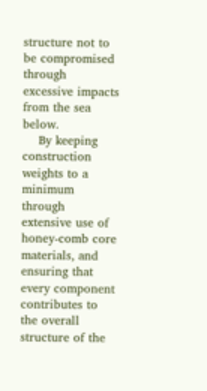structure not to be compromised through excessive impacts from the sea below.
    By keeping construction weights to a minimum through extensive use of honey-comb core materials, and ensuring that every component contributes to the overall structure of the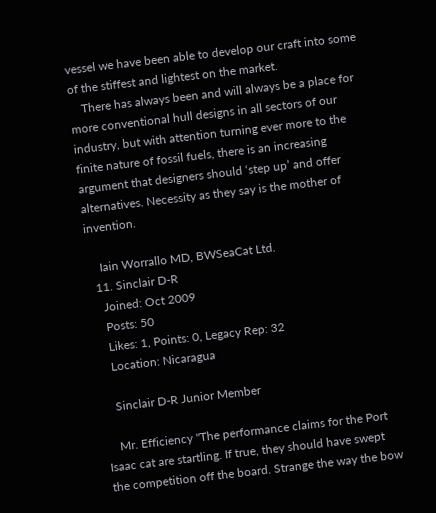vessel we have been able to develop our craft into some of the stiffest and lightest on the market.
    There has always been and will always be a place for more conventional hull designs in all sectors of our industry, but with attention turning ever more to the finite nature of fossil fuels, there is an increasing argument that designers should ‘step up’ and offer alternatives. Necessity as they say is the mother of invention.

    Iain Worrallo MD, BWSeaCat Ltd.
  11. Sinclair D-R
    Joined: Oct 2009
    Posts: 50
    Likes: 1, Points: 0, Legacy Rep: 32
    Location: Nicaragua

    Sinclair D-R Junior Member

    Mr. Efficiency "The performance claims for the Port Isaac cat are startling. If true, they should have swept the competition off the board. Strange the way the bow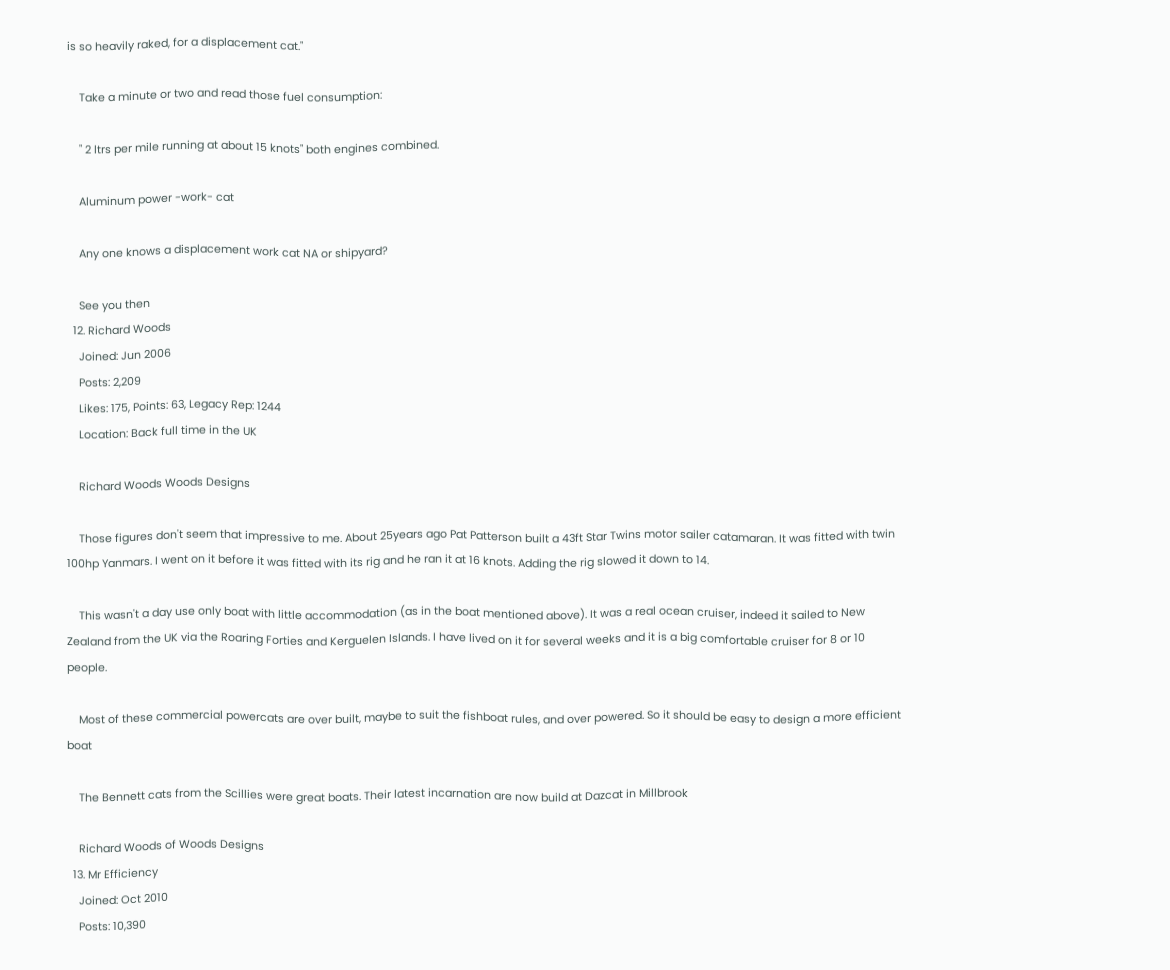is so heavily raked, for a displacement cat."

    Take a minute or two and read those fuel consumption:

    " 2 ltrs per mile running at about 15 knots" both engines combined.

    Aluminum power -work- cat

    Any one knows a displacement work cat NA or shipyard?

    See you then
  12. Richard Woods
    Joined: Jun 2006
    Posts: 2,209
    Likes: 175, Points: 63, Legacy Rep: 1244
    Location: Back full time in the UK

    Richard Woods Woods Designs

    Those figures don't seem that impressive to me. About 25years ago Pat Patterson built a 43ft Star Twins motor sailer catamaran. It was fitted with twin 100hp Yanmars. I went on it before it was fitted with its rig and he ran it at 16 knots. Adding the rig slowed it down to 14.

    This wasn't a day use only boat with little accommodation (as in the boat mentioned above). It was a real ocean cruiser, indeed it sailed to New Zealand from the UK via the Roaring Forties and Kerguelen Islands. I have lived on it for several weeks and it is a big comfortable cruiser for 8 or 10 people.

    Most of these commercial powercats are over built, maybe to suit the fishboat rules, and over powered. So it should be easy to design a more efficient boat

    The Bennett cats from the Scillies were great boats. Their latest incarnation are now build at Dazcat in Millbrook

    Richard Woods of Woods Designs
  13. Mr Efficiency
    Joined: Oct 2010
    Posts: 10,390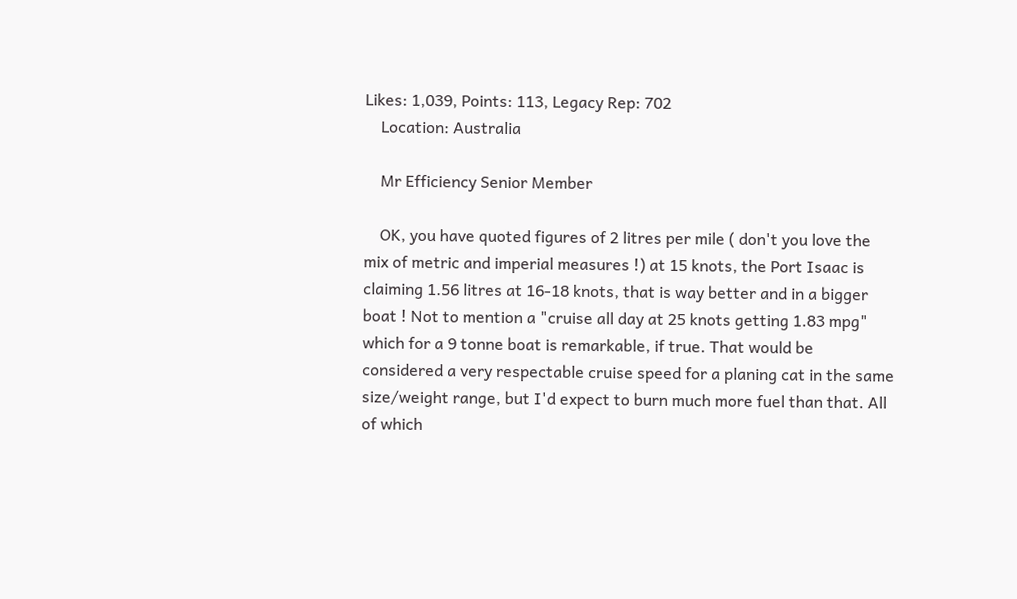Likes: 1,039, Points: 113, Legacy Rep: 702
    Location: Australia

    Mr Efficiency Senior Member

    OK, you have quoted figures of 2 litres per mile ( don't you love the mix of metric and imperial measures !) at 15 knots, the Port Isaac is claiming 1.56 litres at 16-18 knots, that is way better and in a bigger boat ! Not to mention a "cruise all day at 25 knots getting 1.83 mpg" which for a 9 tonne boat is remarkable, if true. That would be considered a very respectable cruise speed for a planing cat in the same size/weight range, but I'd expect to burn much more fuel than that. All of which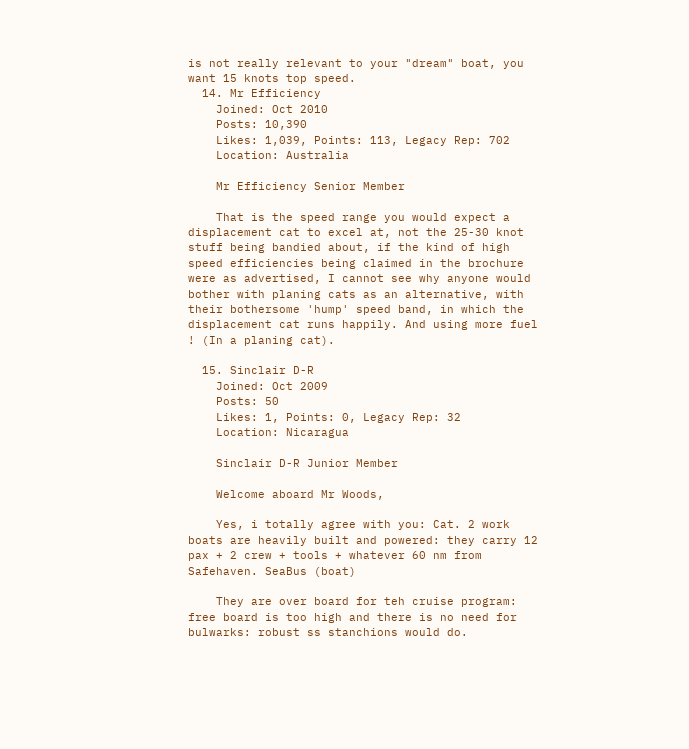is not really relevant to your "dream" boat, you want 15 knots top speed.
  14. Mr Efficiency
    Joined: Oct 2010
    Posts: 10,390
    Likes: 1,039, Points: 113, Legacy Rep: 702
    Location: Australia

    Mr Efficiency Senior Member

    That is the speed range you would expect a displacement cat to excel at, not the 25-30 knot stuff being bandied about, if the kind of high speed efficiencies being claimed in the brochure were as advertised, I cannot see why anyone would bother with planing cats as an alternative, with their bothersome 'hump' speed band, in which the displacement cat runs happily. And using more fuel ! (In a planing cat).

  15. Sinclair D-R
    Joined: Oct 2009
    Posts: 50
    Likes: 1, Points: 0, Legacy Rep: 32
    Location: Nicaragua

    Sinclair D-R Junior Member

    Welcome aboard Mr Woods,

    Yes, i totally agree with you: Cat. 2 work boats are heavily built and powered: they carry 12 pax + 2 crew + tools + whatever 60 nm from Safehaven. SeaBus (boat)

    They are over board for teh cruise program: free board is too high and there is no need for bulwarks: robust ss stanchions would do.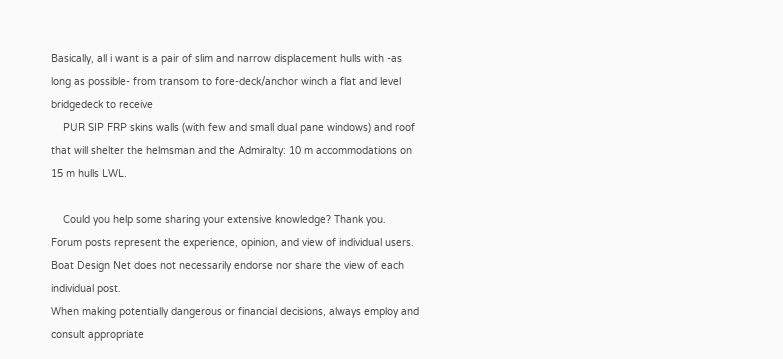Basically, all i want is a pair of slim and narrow displacement hulls with -as long as possible- from transom to fore-deck/anchor winch a flat and level bridgedeck to receive
    PUR SIP FRP skins walls (with few and small dual pane windows) and roof that will shelter the helmsman and the Admiralty: 10 m accommodations on 15 m hulls LWL.

    Could you help some sharing your extensive knowledge? Thank you.
Forum posts represent the experience, opinion, and view of individual users. Boat Design Net does not necessarily endorse nor share the view of each individual post.
When making potentially dangerous or financial decisions, always employ and consult appropriate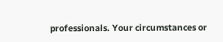professionals. Your circumstances or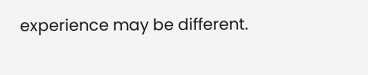experience may be different.